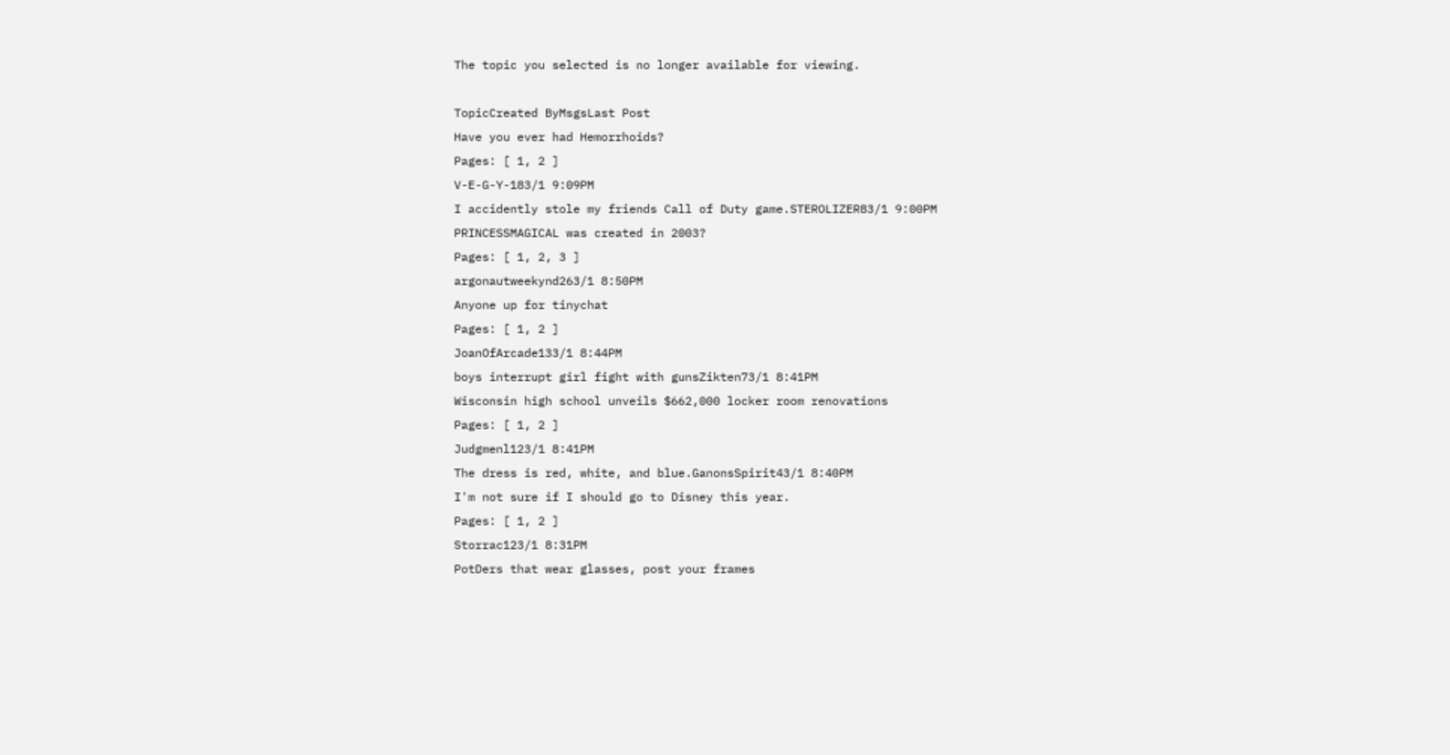The topic you selected is no longer available for viewing.

TopicCreated ByMsgsLast Post
Have you ever had Hemorrhoids?
Pages: [ 1, 2 ]
V-E-G-Y-183/1 9:09PM
I accidently stole my friends Call of Duty game.STEROLIZER83/1 9:00PM
PRINCESSMAGICAL was created in 2003?
Pages: [ 1, 2, 3 ]
argonautweekynd263/1 8:50PM
Anyone up for tinychat
Pages: [ 1, 2 ]
JoanOfArcade133/1 8:44PM
boys interrupt girl fight with gunsZikten73/1 8:41PM
Wisconsin high school unveils $662,000 locker room renovations
Pages: [ 1, 2 ]
Judgmenl123/1 8:41PM
The dress is red, white, and blue.GanonsSpirit43/1 8:40PM
I'm not sure if I should go to Disney this year.
Pages: [ 1, 2 ]
Storrac123/1 8:31PM
PotDers that wear glasses, post your frames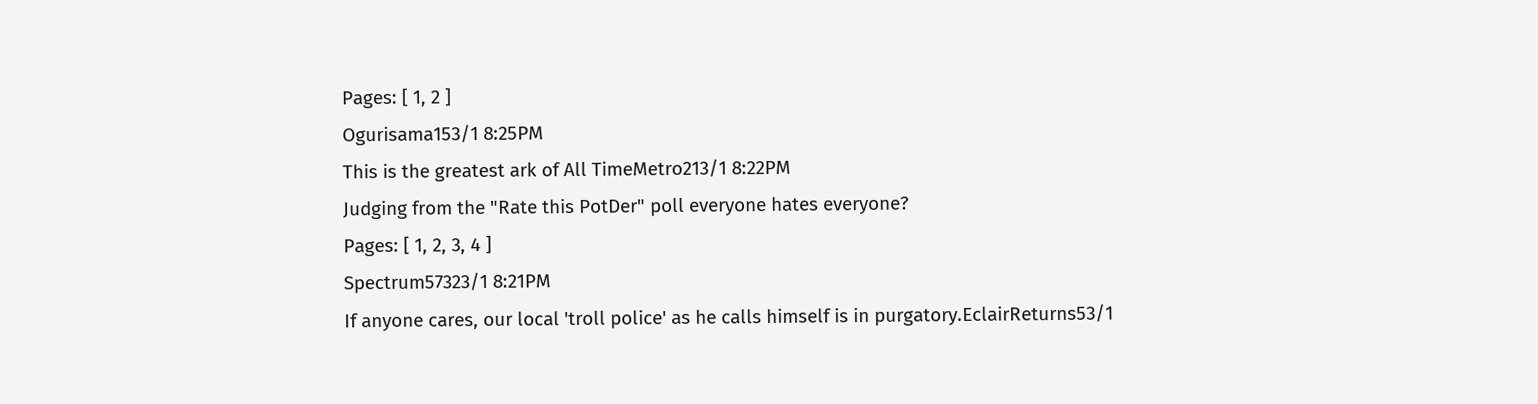Pages: [ 1, 2 ]
Ogurisama153/1 8:25PM
This is the greatest ark of All TimeMetro213/1 8:22PM
Judging from the "Rate this PotDer" poll everyone hates everyone?
Pages: [ 1, 2, 3, 4 ]
Spectrum57323/1 8:21PM
If anyone cares, our local 'troll police' as he calls himself is in purgatory.EclairReturns53/1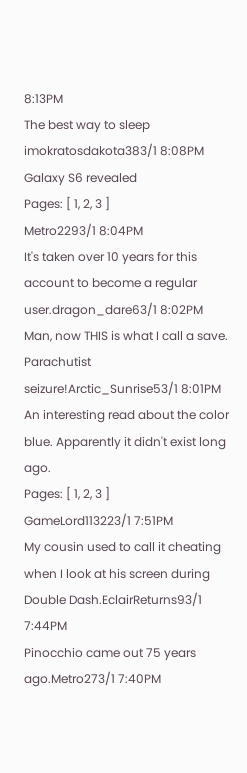8:13PM
The best way to sleep imokratosdakota383/1 8:08PM
Galaxy S6 revealed
Pages: [ 1, 2, 3 ]
Metro2293/1 8:04PM
It's taken over 10 years for this account to become a regular user.dragon_dare63/1 8:02PM
Man, now THIS is what I call a save. Parachutist seizure!Arctic_Sunrise53/1 8:01PM
An interesting read about the color blue. Apparently it didn't exist long ago.
Pages: [ 1, 2, 3 ]
GameLord113223/1 7:51PM
My cousin used to call it cheating when I look at his screen during Double Dash.EclairReturns93/1 7:44PM
Pinocchio came out 75 years ago.Metro273/1 7:40PM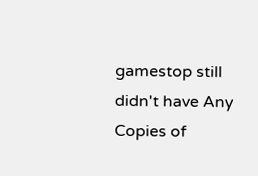gamestop still didn't have Any Copies of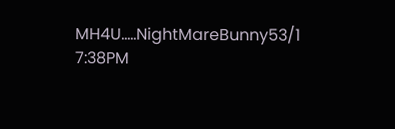MH4U.....NightMareBunny53/1 7:38PM